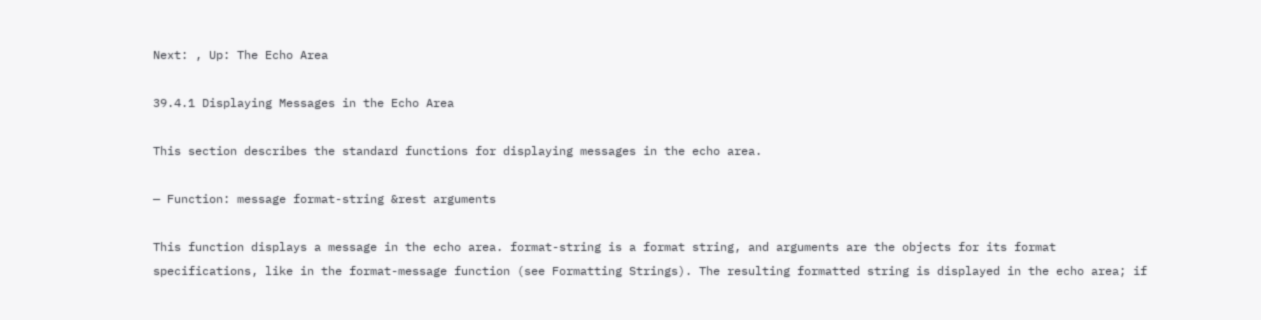Next: , Up: The Echo Area

39.4.1 Displaying Messages in the Echo Area

This section describes the standard functions for displaying messages in the echo area.

— Function: message format-string &rest arguments

This function displays a message in the echo area. format-string is a format string, and arguments are the objects for its format specifications, like in the format-message function (see Formatting Strings). The resulting formatted string is displayed in the echo area; if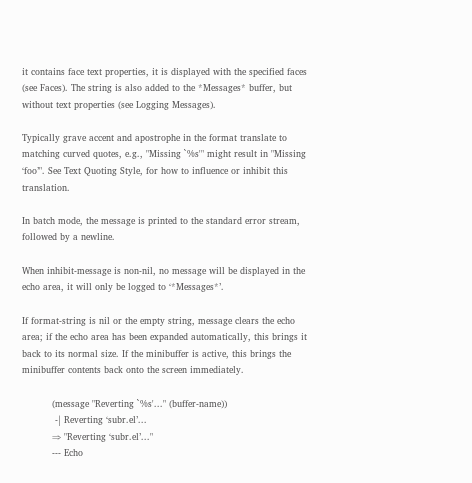it contains face text properties, it is displayed with the specified faces (see Faces). The string is also added to the *Messages* buffer, but without text properties (see Logging Messages).

Typically grave accent and apostrophe in the format translate to matching curved quotes, e.g., "Missing `%s'" might result in "Missing ‘foo’". See Text Quoting Style, for how to influence or inhibit this translation.

In batch mode, the message is printed to the standard error stream, followed by a newline.

When inhibit-message is non-nil, no message will be displayed in the echo area, it will only be logged to ‘*Messages*’.

If format-string is nil or the empty string, message clears the echo area; if the echo area has been expanded automatically, this brings it back to its normal size. If the minibuffer is active, this brings the minibuffer contents back onto the screen immediately.

          (message "Reverting `%s'..." (buffer-name))
           -| Reverting ‘subr.el’...
          ⇒ "Reverting ‘subr.el’..."
          --- Echo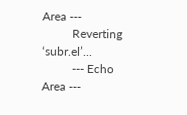Area ---
          Reverting ‘subr.el’...
          --- Echo Area ---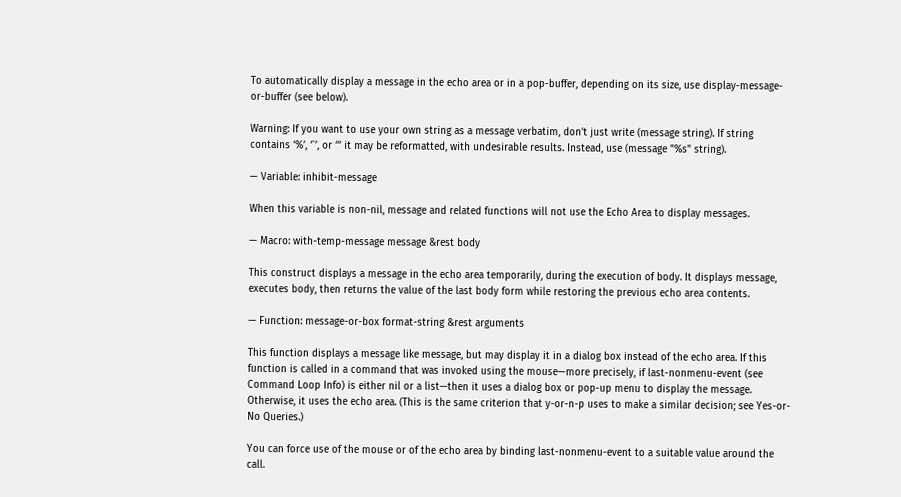To automatically display a message in the echo area or in a pop-buffer, depending on its size, use display-message-or-buffer (see below).

Warning: If you want to use your own string as a message verbatim, don't just write (message string). If string contains ‘%’, ‘`’, or ‘'’ it may be reformatted, with undesirable results. Instead, use (message "%s" string).

— Variable: inhibit-message

When this variable is non-nil, message and related functions will not use the Echo Area to display messages.

— Macro: with-temp-message message &rest body

This construct displays a message in the echo area temporarily, during the execution of body. It displays message, executes body, then returns the value of the last body form while restoring the previous echo area contents.

— Function: message-or-box format-string &rest arguments

This function displays a message like message, but may display it in a dialog box instead of the echo area. If this function is called in a command that was invoked using the mouse—more precisely, if last-nonmenu-event (see Command Loop Info) is either nil or a list—then it uses a dialog box or pop-up menu to display the message. Otherwise, it uses the echo area. (This is the same criterion that y-or-n-p uses to make a similar decision; see Yes-or-No Queries.)

You can force use of the mouse or of the echo area by binding last-nonmenu-event to a suitable value around the call.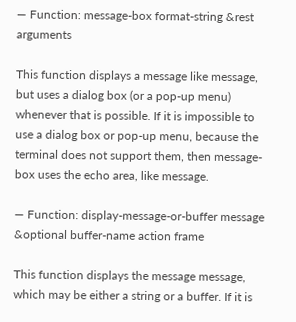— Function: message-box format-string &rest arguments

This function displays a message like message, but uses a dialog box (or a pop-up menu) whenever that is possible. If it is impossible to use a dialog box or pop-up menu, because the terminal does not support them, then message-box uses the echo area, like message.

— Function: display-message-or-buffer message &optional buffer-name action frame

This function displays the message message, which may be either a string or a buffer. If it is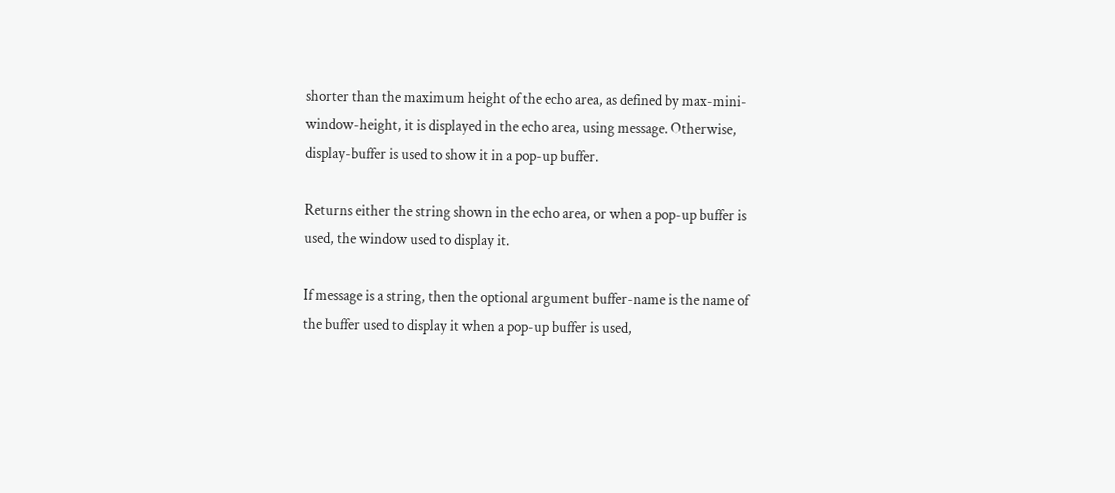shorter than the maximum height of the echo area, as defined by max-mini-window-height, it is displayed in the echo area, using message. Otherwise, display-buffer is used to show it in a pop-up buffer.

Returns either the string shown in the echo area, or when a pop-up buffer is used, the window used to display it.

If message is a string, then the optional argument buffer-name is the name of the buffer used to display it when a pop-up buffer is used,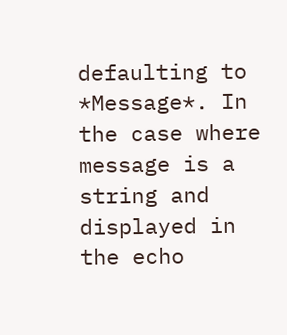defaulting to *Message*. In the case where message is a string and displayed in the echo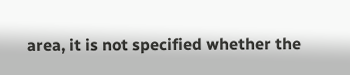area, it is not specified whether the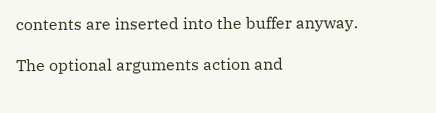contents are inserted into the buffer anyway.

The optional arguments action and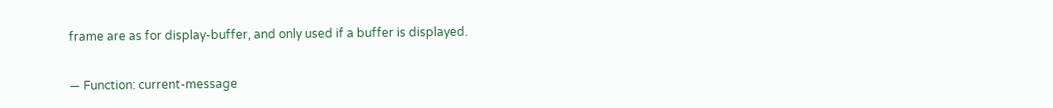frame are as for display-buffer, and only used if a buffer is displayed.

— Function: current-message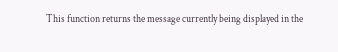This function returns the message currently being displayed in the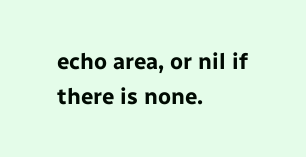echo area, or nil if there is none.